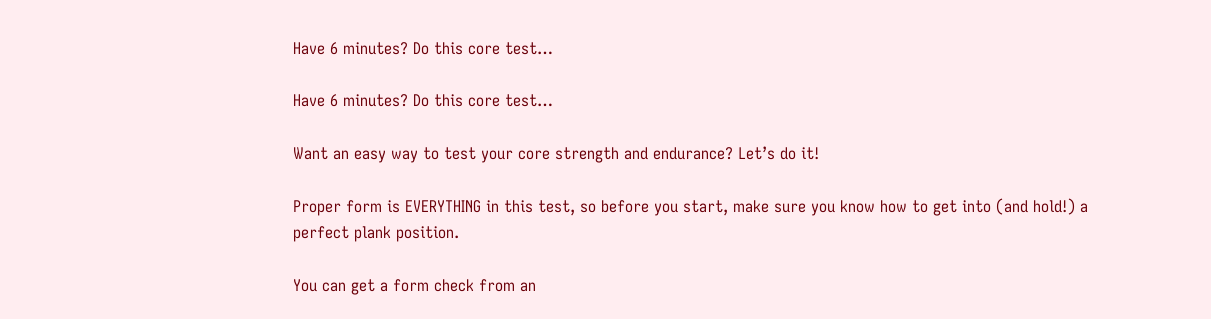Have 6 minutes? Do this core test…

Have 6 minutes? Do this core test…

Want an easy way to test your core strength and endurance? Let’s do it!

Proper form is EVERYTHING in this test, so before you start, make sure you know how to get into (and hold!) a perfect plank position.

You can get a form check from an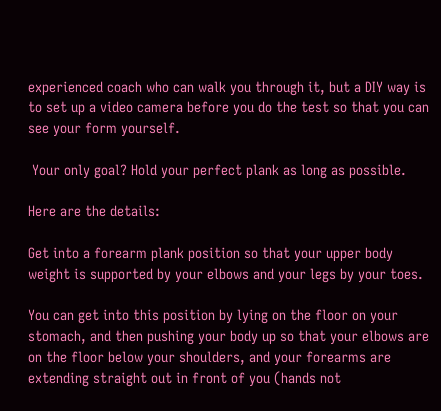experienced coach who can walk you through it, but a DIY way is to set up a video camera before you do the test so that you can see your form yourself.

 Your only goal? Hold your perfect plank as long as possible.

Here are the details:

Get into a forearm plank position so that your upper body weight is supported by your elbows and your legs by your toes.

You can get into this position by lying on the floor on your stomach, and then pushing your body up so that your elbows are on the floor below your shoulders, and your forearms are extending straight out in front of you (hands not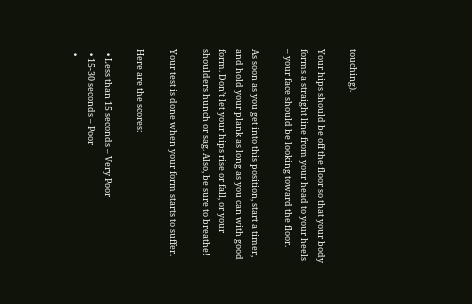touching).

Your hips should be off the floor so that your body forms a straight line from your head to your heels – your face should be looking toward the floor.

As soon as you get into this position, start a timer, and hold your plank as long as you can with good form. Don’t let your hips rise or fall, or your shoulders hunch or sag. Also, be sure to breathe!

Your test is done when your form starts to suffer.

Here are the scores:

  • Less than 15 seconds – Very Poor
  • 15-30 seconds – Poor
  •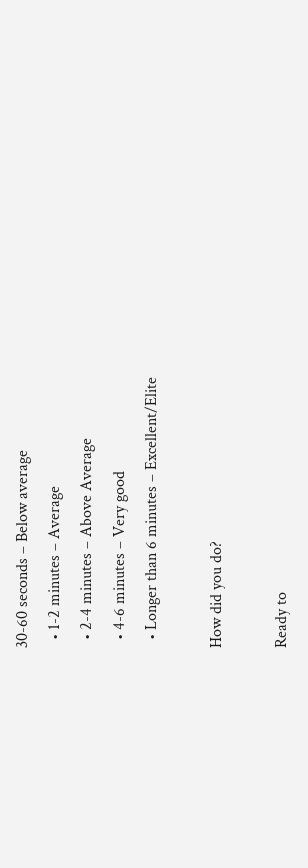30-60 seconds – Below average
  • 1-2 minutes – Average
  • 2-4 minutes – Above Average
  • 4-6 minutes – Very good
  • Longer than 6 minutes – Excellent/Elite

How did you do?

Ready to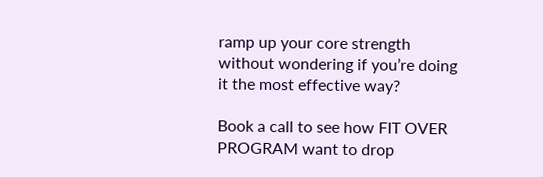ramp up your core strength without wondering if you’re doing it the most effective way?

Book a call to see how FIT OVER PROGRAM want to drop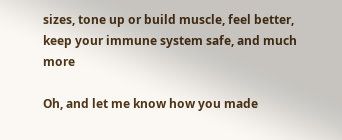sizes, tone up or build muscle, feel better, keep your immune system safe, and much more

Oh, and let me know how you made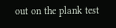out on the plank test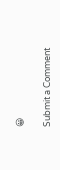😀

Submit a Comment